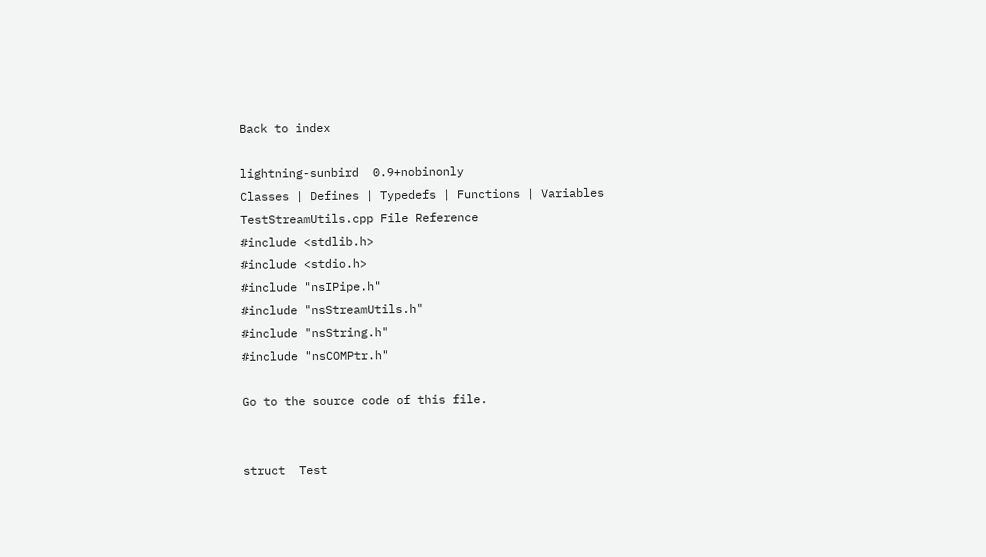Back to index

lightning-sunbird  0.9+nobinonly
Classes | Defines | Typedefs | Functions | Variables
TestStreamUtils.cpp File Reference
#include <stdlib.h>
#include <stdio.h>
#include "nsIPipe.h"
#include "nsStreamUtils.h"
#include "nsString.h"
#include "nsCOMPtr.h"

Go to the source code of this file.


struct  Test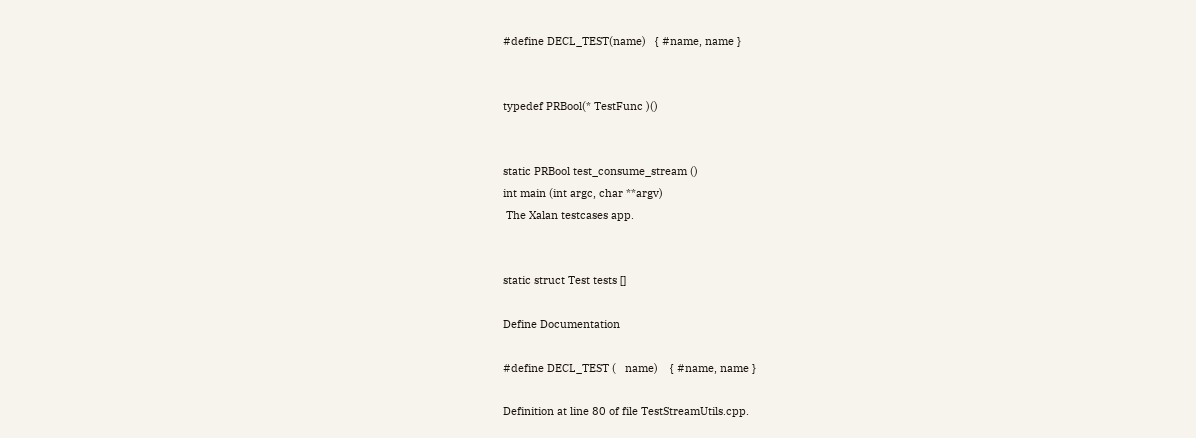#define DECL_TEST(name)   { #name, name }


typedef PRBool(* TestFunc )()


static PRBool test_consume_stream ()
int main (int argc, char **argv)
 The Xalan testcases app.


static struct Test tests []

Define Documentation

#define DECL_TEST (   name)    { #name, name }

Definition at line 80 of file TestStreamUtils.cpp.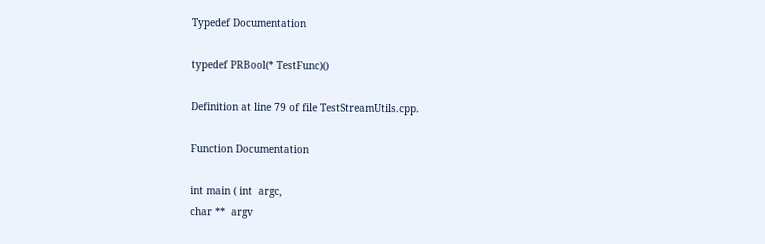Typedef Documentation

typedef PRBool(* TestFunc)()

Definition at line 79 of file TestStreamUtils.cpp.

Function Documentation

int main ( int  argc,
char **  argv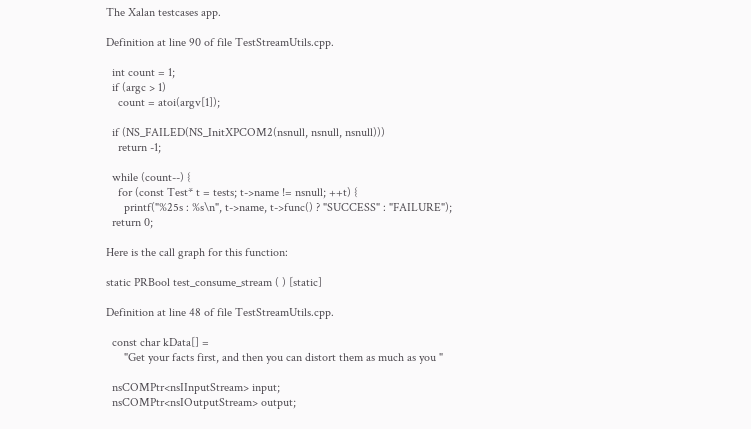The Xalan testcases app.

Definition at line 90 of file TestStreamUtils.cpp.

  int count = 1;
  if (argc > 1)
    count = atoi(argv[1]);

  if (NS_FAILED(NS_InitXPCOM2(nsnull, nsnull, nsnull)))
    return -1;

  while (count--) {
    for (const Test* t = tests; t->name != nsnull; ++t) {
      printf("%25s : %s\n", t->name, t->func() ? "SUCCESS" : "FAILURE");
  return 0;

Here is the call graph for this function:

static PRBool test_consume_stream ( ) [static]

Definition at line 48 of file TestStreamUtils.cpp.

  const char kData[] =
      "Get your facts first, and then you can distort them as much as you "

  nsCOMPtr<nsIInputStream> input;
  nsCOMPtr<nsIOutputStream> output;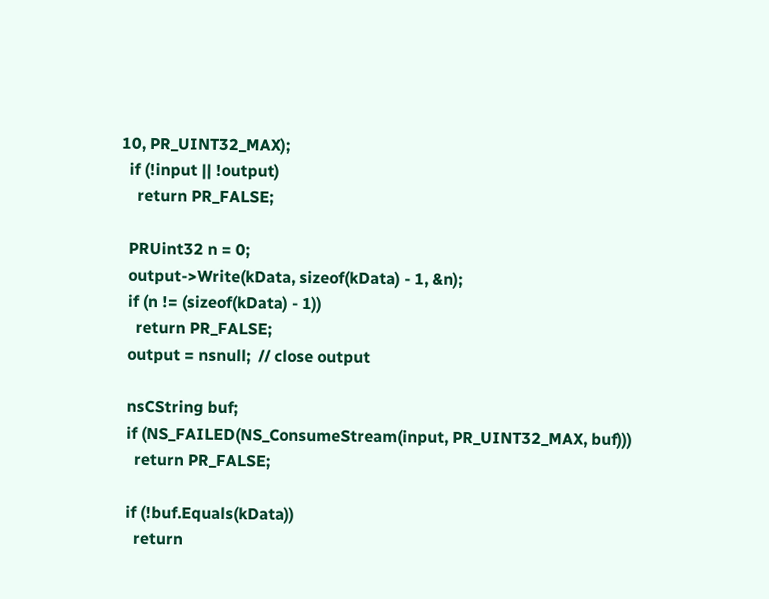10, PR_UINT32_MAX);
  if (!input || !output)
    return PR_FALSE;

  PRUint32 n = 0;
  output->Write(kData, sizeof(kData) - 1, &n);
  if (n != (sizeof(kData) - 1))
    return PR_FALSE;
  output = nsnull;  // close output

  nsCString buf;
  if (NS_FAILED(NS_ConsumeStream(input, PR_UINT32_MAX, buf)))
    return PR_FALSE;

  if (!buf.Equals(kData))
    return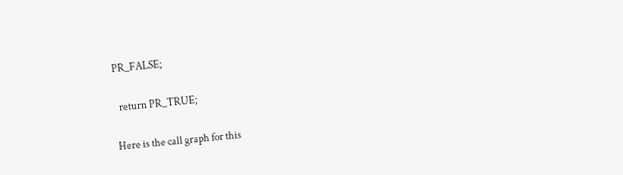PR_FALSE;

  return PR_TRUE;

Here is the call graph for this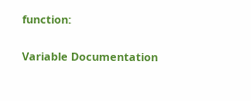function:

Variable Documentation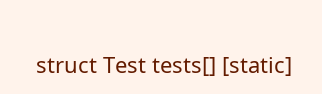struct Test tests[] [static]